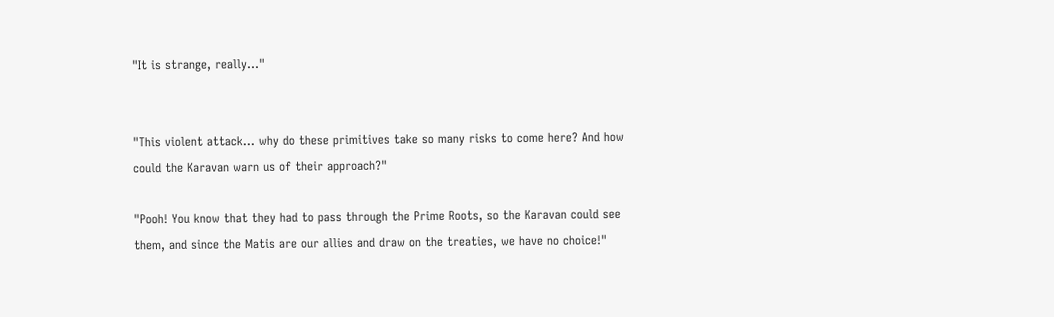"It is strange, really..."


"This violent attack... why do these primitives take so many risks to come here? And how could the Karavan warn us of their approach?"

"Pooh! You know that they had to pass through the Prime Roots, so the Karavan could see them, and since the Matis are our allies and draw on the treaties, we have no choice!"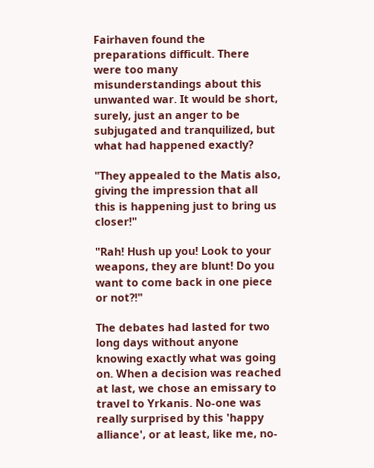Fairhaven found the preparations difficult. There were too many misunderstandings about this unwanted war. It would be short, surely, just an anger to be subjugated and tranquilized, but what had happened exactly?

"They appealed to the Matis also, giving the impression that all this is happening just to bring us closer!"

"Rah! Hush up you! Look to your weapons, they are blunt! Do you want to come back in one piece or not?!"

The debates had lasted for two long days without anyone knowing exactly what was going on. When a decision was reached at last, we chose an emissary to travel to Yrkanis. No-one was really surprised by this 'happy alliance', or at least, like me, no-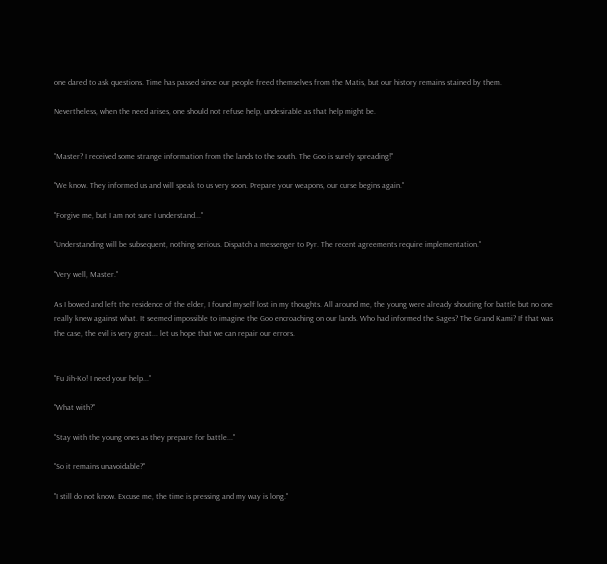one dared to ask questions. Time has passed since our people freed themselves from the Matis, but our history remains stained by them.

Nevertheless, when the need arises, one should not refuse help, undesirable as that help might be.


"Master? I received some strange information from the lands to the south. The Goo is surely spreading!"

"We know. They informed us and will speak to us very soon. Prepare your weapons, our curse begins again."

"Forgive me, but I am not sure I understand..."

"Understanding will be subsequent, nothing serious. Dispatch a messenger to Pyr. The recent agreements require implementation."

"Very well, Master."

As I bowed and left the residence of the elder, I found myself lost in my thoughts. All around me, the young were already shouting for battle but no one really knew against what. It seemed impossible to imagine the Goo encroaching on our lands. Who had informed the Sages? The Grand Kami? If that was the case, the evil is very great... let us hope that we can repair our errors.


"Fu Jih-Ko! I need your help..."

"What with?"

"Stay with the young ones as they prepare for battle..."

"So it remains unavoidable?"

"I still do not know. Excuse me, the time is pressing and my way is long."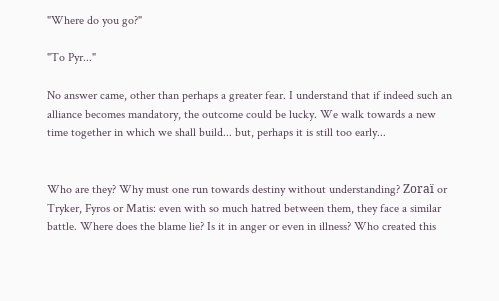"Where do you go?"

"To Pyr..."

No answer came, other than perhaps a greater fear. I understand that if indeed such an alliance becomes mandatory, the outcome could be lucky. We walk towards a new time together in which we shall build... but, perhaps it is still too early...


Who are they? Why must one run towards destiny without understanding? Zoraï or Tryker, Fyros or Matis: even with so much hatred between them, they face a similar battle. Where does the blame lie? Is it in anger or even in illness? Who created this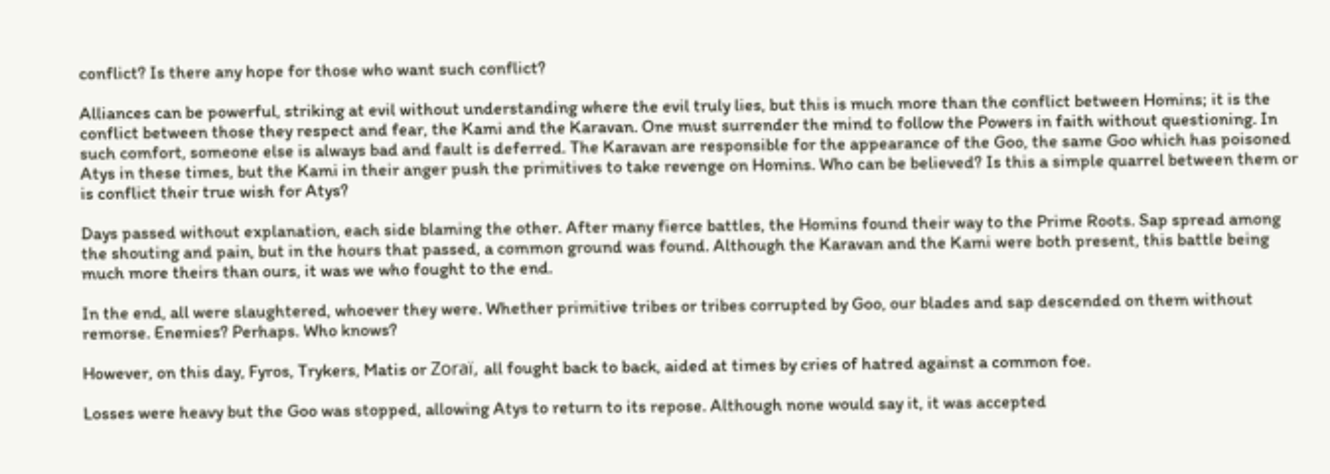conflict? Is there any hope for those who want such conflict?

Alliances can be powerful, striking at evil without understanding where the evil truly lies, but this is much more than the conflict between Homins; it is the conflict between those they respect and fear, the Kami and the Karavan. One must surrender the mind to follow the Powers in faith without questioning. In such comfort, someone else is always bad and fault is deferred. The Karavan are responsible for the appearance of the Goo, the same Goo which has poisoned Atys in these times, but the Kami in their anger push the primitives to take revenge on Homins. Who can be believed? Is this a simple quarrel between them or is conflict their true wish for Atys?

Days passed without explanation, each side blaming the other. After many fierce battles, the Homins found their way to the Prime Roots. Sap spread among the shouting and pain, but in the hours that passed, a common ground was found. Although the Karavan and the Kami were both present, this battle being much more theirs than ours, it was we who fought to the end.

In the end, all were slaughtered, whoever they were. Whether primitive tribes or tribes corrupted by Goo, our blades and sap descended on them without remorse. Enemies? Perhaps. Who knows?

However, on this day, Fyros, Trykers, Matis or Zoraï, all fought back to back, aided at times by cries of hatred against a common foe.

Losses were heavy but the Goo was stopped, allowing Atys to return to its repose. Although none would say it, it was accepted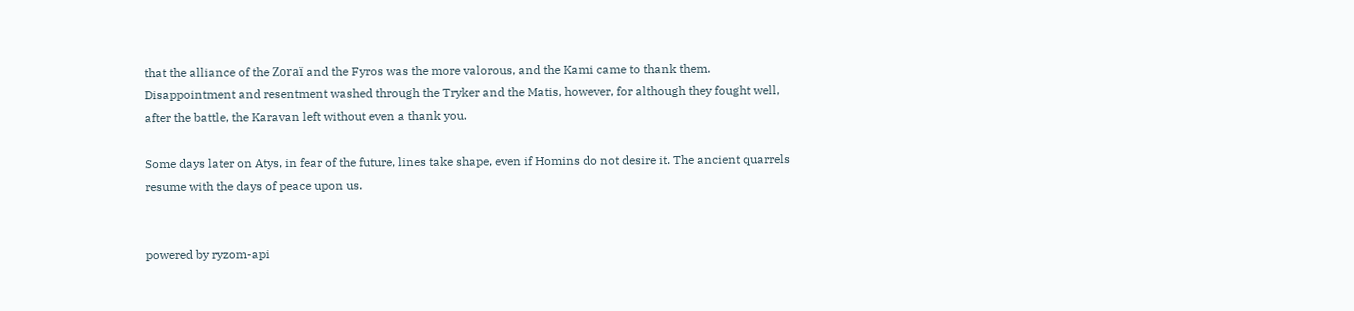that the alliance of the Zoraï and the Fyros was the more valorous, and the Kami came to thank them. Disappointment and resentment washed through the Tryker and the Matis, however, for although they fought well, after the battle, the Karavan left without even a thank you.

Some days later on Atys, in fear of the future, lines take shape, even if Homins do not desire it. The ancient quarrels resume with the days of peace upon us.


powered by ryzom-api